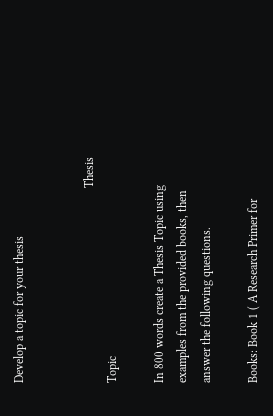Develop a topic for your thesis


                                                                 Thesis Topic

In 800 words create a Thesis Topic using examples from the provided books, then answer the following questions.

Books: Book 1 ( A Research Primer for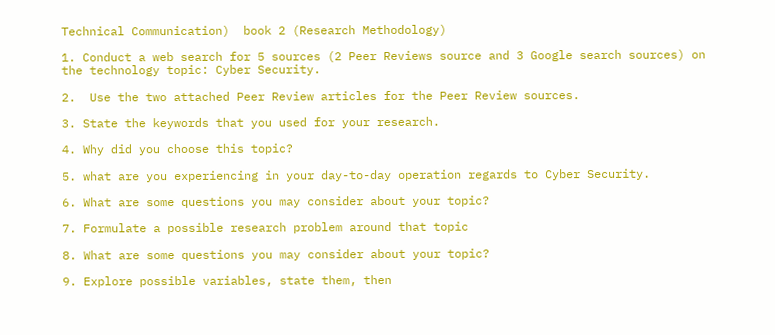Technical Communication)  book 2 (Research Methodology)

1. Conduct a web search for 5 sources (2 Peer Reviews source and 3 Google search sources) on the technology topic: Cyber Security.

2.  Use the two attached Peer Review articles for the Peer Review sources.

3. State the keywords that you used for your research.

4. Why did you choose this topic?

5. what are you experiencing in your day-to-day operation regards to Cyber Security.

6. What are some questions you may consider about your topic?

7. Formulate a possible research problem around that topic

8. What are some questions you may consider about your topic?

9. Explore possible variables, state them, then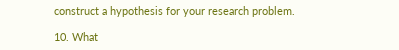construct a hypothesis for your research problem.

10. What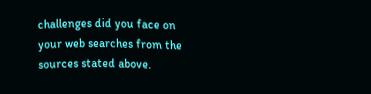challenges did you face on your web searches from the sources stated above.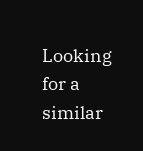Looking for a similar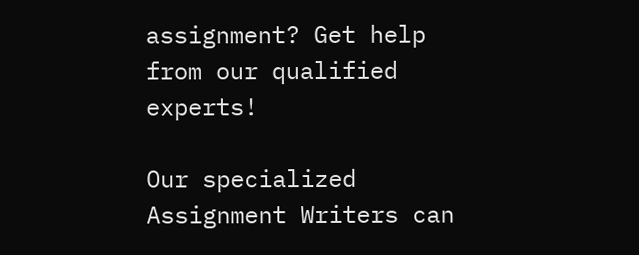assignment? Get help from our qualified experts!

Our specialized Assignment Writers can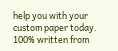help you with your custom paper today. 100% written from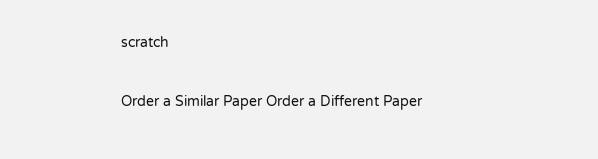scratch

Order a Similar Paper Order a Different Paper